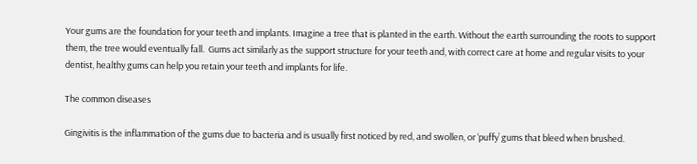Your gums are the foundation for your teeth and implants. Imagine a tree that is planted in the earth. Without the earth surrounding the roots to support them, the tree would eventually fall.  Gums act similarly as the support structure for your teeth and, with correct care at home and regular visits to your dentist, healthy gums can help you retain your teeth and implants for life.

The common diseases

Gingivitis is the inflammation of the gums due to bacteria and is usually first noticed by red, and swollen, or ‘puffy’ gums that bleed when brushed.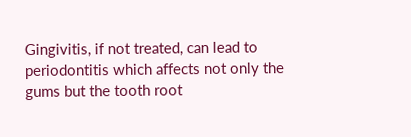Gingivitis, if not treated, can lead to periodontitis which affects not only the gums but the tooth root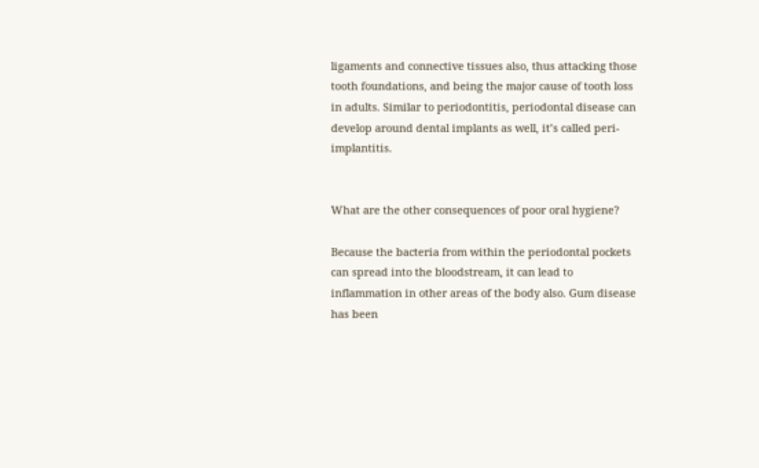ligaments and connective tissues also, thus attacking those tooth foundations, and being the major cause of tooth loss in adults. Similar to periodontitis, periodontal disease can develop around dental implants as well, it’s called peri-implantitis.


What are the other consequences of poor oral hygiene?

Because the bacteria from within the periodontal pockets can spread into the bloodstream, it can lead to inflammation in other areas of the body also. Gum disease has been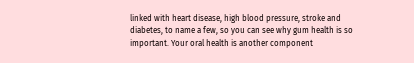linked with heart disease, high blood pressure, stroke and diabetes, to name a few, so you can see why gum health is so important. Your oral health is another component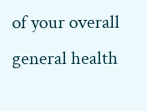of your overall general health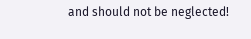and should not be neglected!